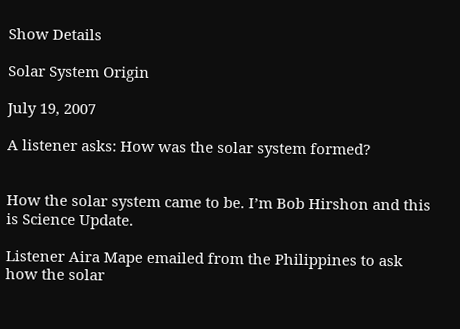Show Details

Solar System Origin

July 19, 2007

A listener asks: How was the solar system formed?


How the solar system came to be. I’m Bob Hirshon and this is Science Update.

Listener Aira Mape emailed from the Philippines to ask how the solar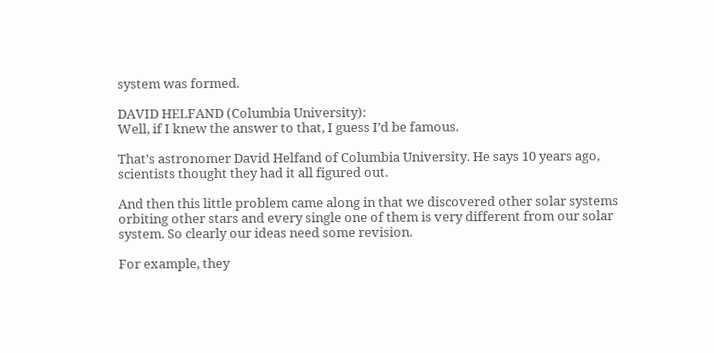system was formed.

DAVID HELFAND (Columbia University):
Well, if I knew the answer to that, I guess I’d be famous.

That’s astronomer David Helfand of Columbia University. He says 10 years ago, scientists thought they had it all figured out.

And then this little problem came along in that we discovered other solar systems orbiting other stars and every single one of them is very different from our solar system. So clearly our ideas need some revision.

For example, they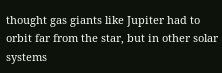thought gas giants like Jupiter had to orbit far from the star, but in other solar systems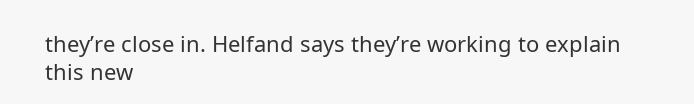they’re close in. Helfand says they’re working to explain this new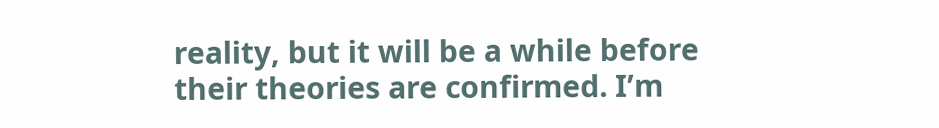reality, but it will be a while before their theories are confirmed. I’m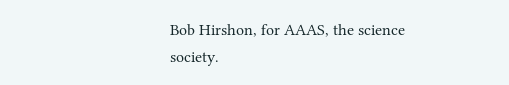Bob Hirshon, for AAAS, the science society.